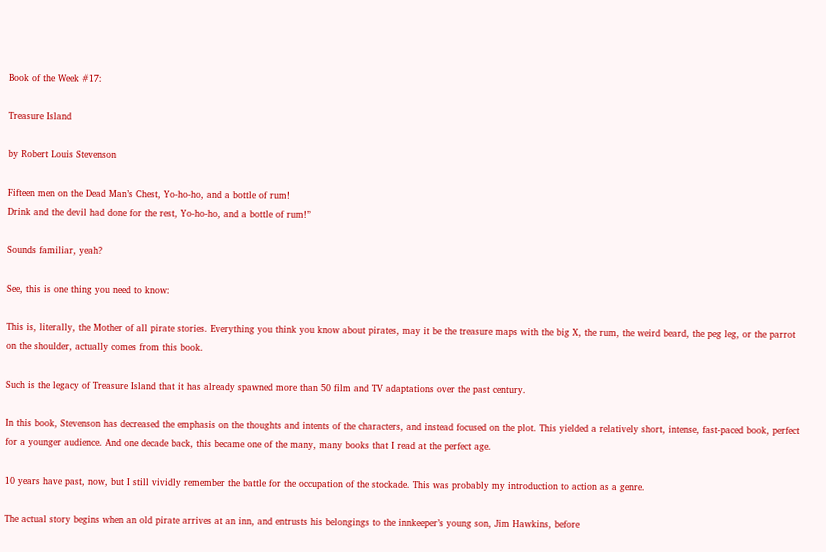Book of the Week #17:

Treasure Island

by Robert Louis Stevenson

Fifteen men on the Dead Man’s Chest, Yo-ho-ho, and a bottle of rum!
Drink and the devil had done for the rest, Yo-ho-ho, and a bottle of rum!”

Sounds familiar, yeah?

See, this is one thing you need to know:

This is, literally, the Mother of all pirate stories. Everything you think you know about pirates, may it be the treasure maps with the big X, the rum, the weird beard, the peg leg, or the parrot on the shoulder, actually comes from this book.

Such is the legacy of Treasure Island that it has already spawned more than 50 film and TV adaptations over the past century.

In this book, Stevenson has decreased the emphasis on the thoughts and intents of the characters, and instead focused on the plot. This yielded a relatively short, intense, fast-paced book, perfect for a younger audience. And one decade back, this became one of the many, many books that I read at the perfect age.

10 years have past, now, but I still vividly remember the battle for the occupation of the stockade. This was probably my introduction to action as a genre.

The actual story begins when an old pirate arrives at an inn, and entrusts his belongings to the innkeeper’s young son, Jim Hawkins, before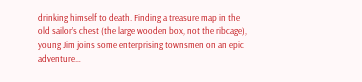drinking himself to death. Finding a treasure map in the old sailor’s chest (the large wooden box, not the ribcage), young Jim joins some enterprising townsmen on an epic adventure…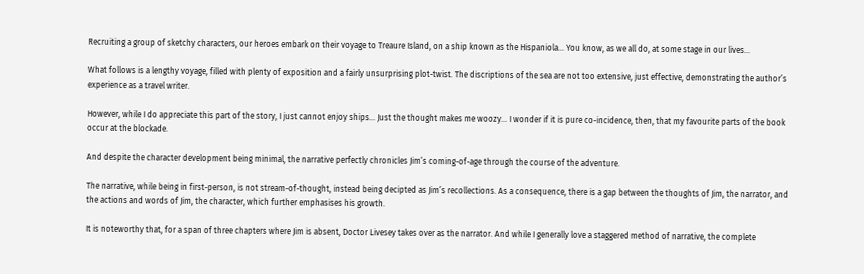Recruiting a group of sketchy characters, our heroes embark on their voyage to Treaure Island, on a ship known as the Hispaniola… You know, as we all do, at some stage in our lives…

What follows is a lengthy voyage, filled with plenty of exposition and a fairly unsurprising plot-twist. The discriptions of the sea are not too extensive, just effective, demonstrating the author’s experience as a travel writer.

However, while I do appreciate this part of the story, I just cannot enjoy ships… Just the thought makes me woozy… I wonder if it is pure co-incidence, then, that my favourite parts of the book occur at the blockade.

And despite the character development being minimal, the narrative perfectly chronicles Jim’s coming-of-age through the course of the adventure.

The narrative, while being in first-person, is not stream-of-thought, instead being decipted as Jim’s recollections. As a consequence, there is a gap between the thoughts of Jim, the narrator, and the actions and words of Jim, the character, which further emphasises his growth.

It is noteworthy that, for a span of three chapters where Jim is absent, Doctor Livesey takes over as the narrator. And while I generally love a staggered method of narrative, the complete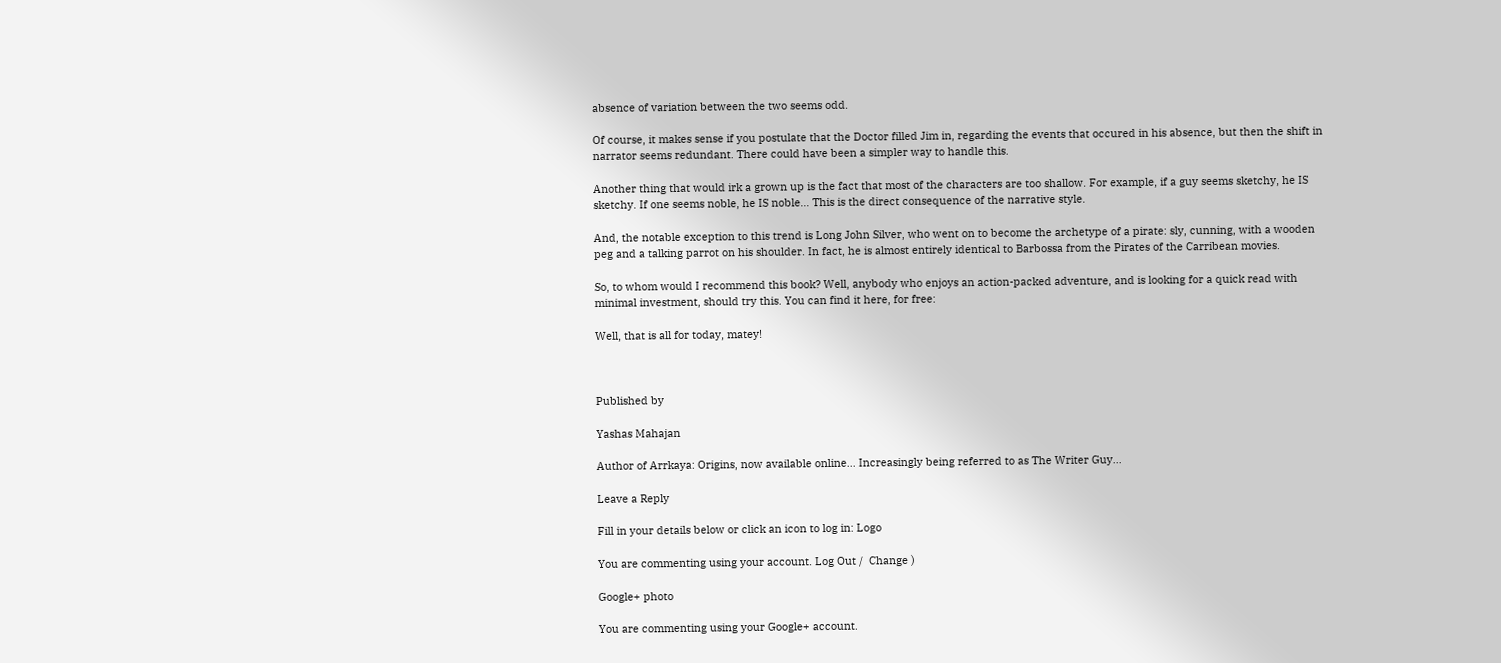absence of variation between the two seems odd.

Of course, it makes sense if you postulate that the Doctor filled Jim in, regarding the events that occured in his absence, but then the shift in narrator seems redundant. There could have been a simpler way to handle this.

Another thing that would irk a grown up is the fact that most of the characters are too shallow. For example, if a guy seems sketchy, he IS sketchy. If one seems noble, he IS noble… This is the direct consequence of the narrative style.

And, the notable exception to this trend is Long John Silver, who went on to become the archetype of a pirate: sly, cunning, with a wooden peg and a talking parrot on his shoulder. In fact, he is almost entirely identical to Barbossa from the Pirates of the Carribean movies.

So, to whom would I recommend this book? Well, anybody who enjoys an action-packed adventure, and is looking for a quick read with minimal investment, should try this. You can find it here, for free:

Well, that is all for today, matey!



Published by

Yashas Mahajan

Author of Arrkaya: Origins, now available online... Increasingly being referred to as The Writer Guy...

Leave a Reply

Fill in your details below or click an icon to log in: Logo

You are commenting using your account. Log Out /  Change )

Google+ photo

You are commenting using your Google+ account.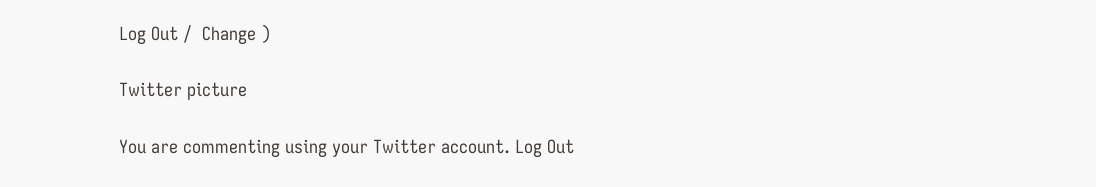Log Out /  Change )

Twitter picture

You are commenting using your Twitter account. Log Out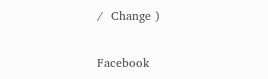/  Change )

Facebook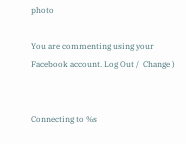photo

You are commenting using your Facebook account. Log Out /  Change )


Connecting to %s